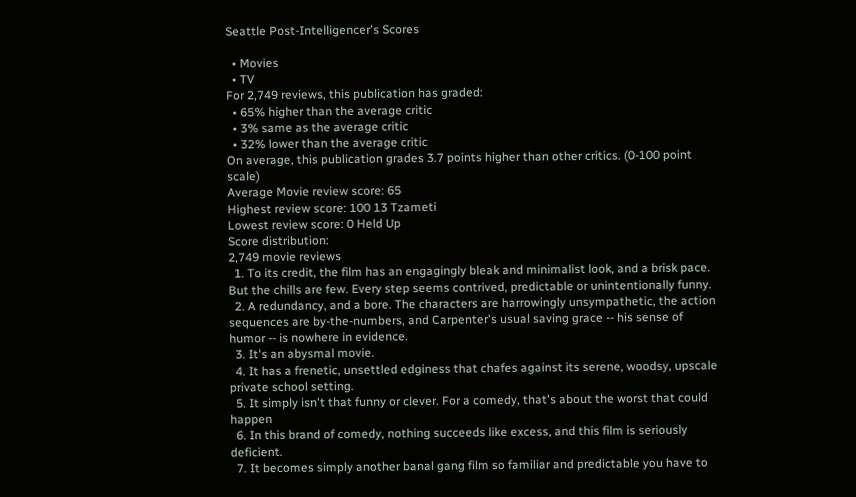Seattle Post-Intelligencer's Scores

  • Movies
  • TV
For 2,749 reviews, this publication has graded:
  • 65% higher than the average critic
  • 3% same as the average critic
  • 32% lower than the average critic
On average, this publication grades 3.7 points higher than other critics. (0-100 point scale)
Average Movie review score: 65
Highest review score: 100 13 Tzameti
Lowest review score: 0 Held Up
Score distribution:
2,749 movie reviews
  1. To its credit, the film has an engagingly bleak and minimalist look, and a brisk pace. But the chills are few. Every step seems contrived, predictable or unintentionally funny.
  2. A redundancy, and a bore. The characters are harrowingly unsympathetic, the action sequences are by-the-numbers, and Carpenter's usual saving grace -- his sense of humor -- is nowhere in evidence.
  3. It's an abysmal movie.
  4. It has a frenetic, unsettled edginess that chafes against its serene, woodsy, upscale private school setting.
  5. It simply isn't that funny or clever. For a comedy, that's about the worst that could happen
  6. In this brand of comedy, nothing succeeds like excess, and this film is seriously deficient.
  7. It becomes simply another banal gang film so familiar and predictable you have to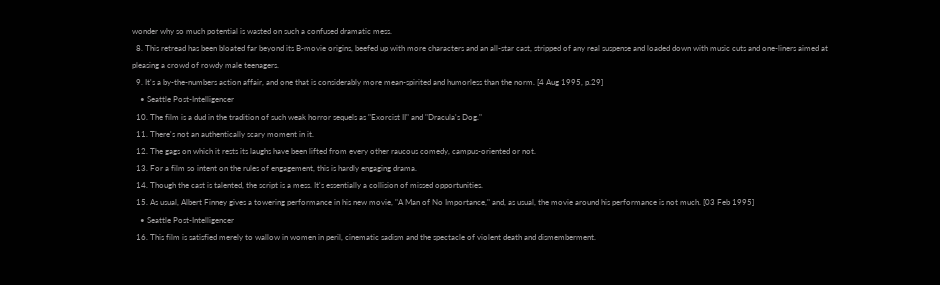wonder why so much potential is wasted on such a confused dramatic mess.
  8. This retread has been bloated far beyond its B-movie origins, beefed up with more characters and an all-star cast, stripped of any real suspense and loaded down with music cuts and one-liners aimed at pleasing a crowd of rowdy male teenagers.
  9. It's a by-the-numbers action affair, and one that is considerably more mean-spirited and humorless than the norm. [4 Aug 1995, p.29]
    • Seattle Post-Intelligencer
  10. The film is a dud in the tradition of such weak horror sequels as "Exorcist II" and "Dracula's Dog."
  11. There's not an authentically scary moment in it.
  12. The gags on which it rests its laughs have been lifted from every other raucous comedy, campus-oriented or not.
  13. For a film so intent on the rules of engagement, this is hardly engaging drama.
  14. Though the cast is talented, the script is a mess. It's essentially a collision of missed opportunities.
  15. As usual, Albert Finney gives a towering performance in his new movie, "A Man of No Importance," and, as usual, the movie around his performance is not much. [03 Feb 1995]
    • Seattle Post-Intelligencer
  16. This film is satisfied merely to wallow in women in peril, cinematic sadism and the spectacle of violent death and dismemberment.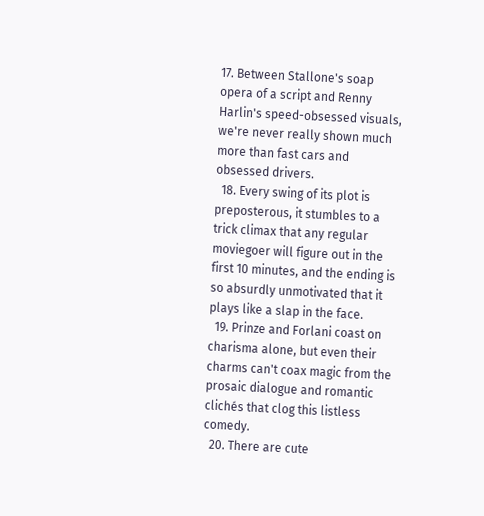17. Between Stallone's soap opera of a script and Renny Harlin's speed-obsessed visuals, we're never really shown much more than fast cars and obsessed drivers.
  18. Every swing of its plot is preposterous, it stumbles to a trick climax that any regular moviegoer will figure out in the first 10 minutes, and the ending is so absurdly unmotivated that it plays like a slap in the face.
  19. Prinze and Forlani coast on charisma alone, but even their charms can't coax magic from the prosaic dialogue and romantic clichés that clog this listless comedy.
  20. There are cute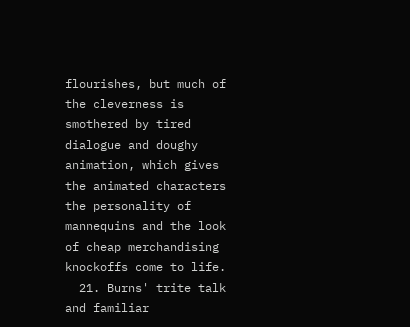flourishes, but much of the cleverness is smothered by tired dialogue and doughy animation, which gives the animated characters the personality of mannequins and the look of cheap merchandising knockoffs come to life.
  21. Burns' trite talk and familiar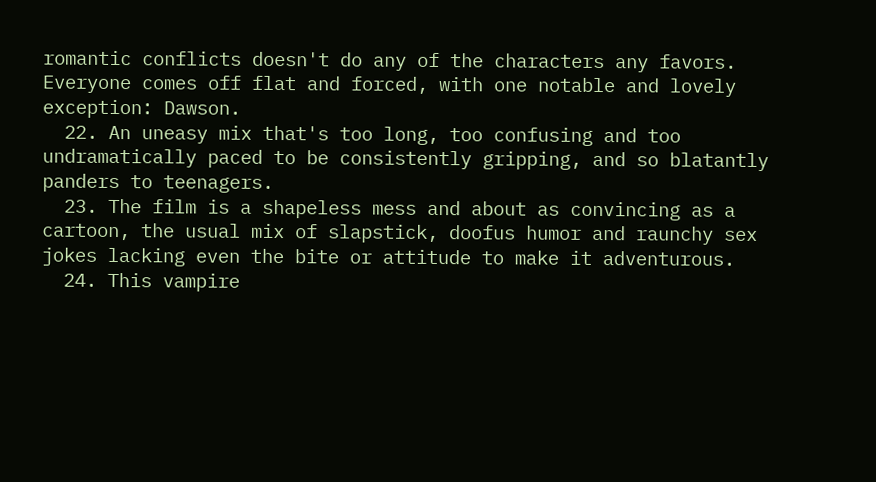romantic conflicts doesn't do any of the characters any favors. Everyone comes off flat and forced, with one notable and lovely exception: Dawson.
  22. An uneasy mix that's too long, too confusing and too undramatically paced to be consistently gripping, and so blatantly panders to teenagers.
  23. The film is a shapeless mess and about as convincing as a cartoon, the usual mix of slapstick, doofus humor and raunchy sex jokes lacking even the bite or attitude to make it adventurous.
  24. This vampire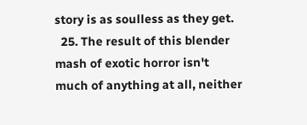story is as soulless as they get.
  25. The result of this blender mash of exotic horror isn't much of anything at all, neither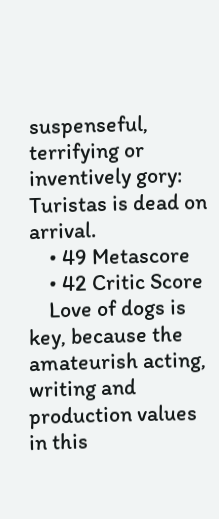suspenseful, terrifying or inventively gory: Turistas is dead on arrival.
    • 49 Metascore
    • 42 Critic Score
    Love of dogs is key, because the amateurish acting, writing and production values in this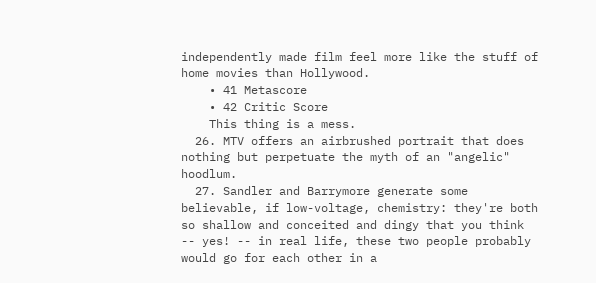independently made film feel more like the stuff of home movies than Hollywood.
    • 41 Metascore
    • 42 Critic Score
    This thing is a mess.
  26. MTV offers an airbrushed portrait that does nothing but perpetuate the myth of an "angelic" hoodlum.
  27. Sandler and Barrymore generate some believable, if low-voltage, chemistry: they're both so shallow and conceited and dingy that you think -- yes! -- in real life, these two people probably would go for each other in a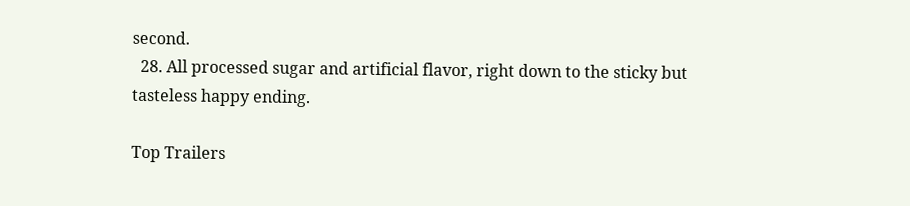second.
  28. All processed sugar and artificial flavor, right down to the sticky but tasteless happy ending.

Top Trailers